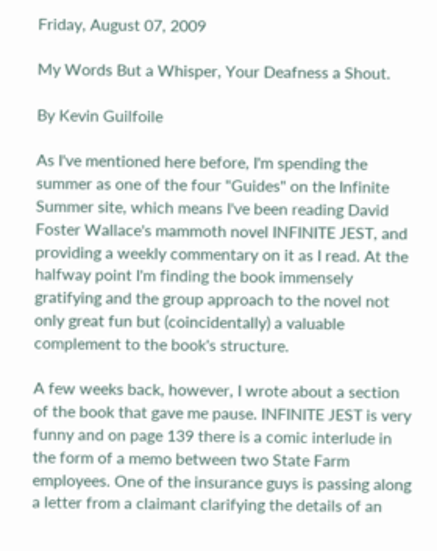Friday, August 07, 2009

My Words But a Whisper, Your Deafness a Shout.

By Kevin Guilfoile

As I've mentioned here before, I'm spending the summer as one of the four "Guides" on the Infinite Summer site, which means I've been reading David Foster Wallace's mammoth novel INFINITE JEST, and providing a weekly commentary on it as I read. At the halfway point I'm finding the book immensely gratifying and the group approach to the novel not only great fun but (coincidentally) a valuable complement to the book's structure.

A few weeks back, however, I wrote about a section of the book that gave me pause. INFINITE JEST is very funny and on page 139 there is a comic interlude in the form of a memo between two State Farm employees. One of the insurance guys is passing along a letter from a claimant clarifying the details of an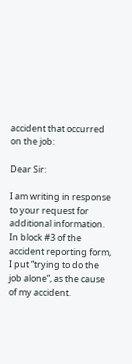accident that occurred on the job:

Dear Sir:

I am writing in response to your request for additional information. In block #3 of the accident reporting form, I put “trying to do the job alone”, as the cause of my accident.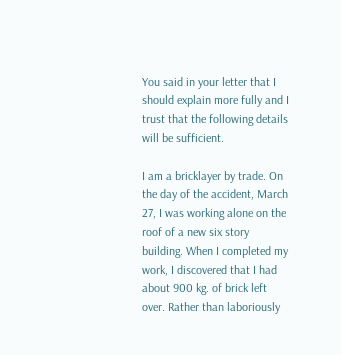You said in your letter that I should explain more fully and I trust that the following details will be sufficient.

I am a bricklayer by trade. On the day of the accident, March 27, I was working alone on the roof of a new six story building. When I completed my work, I discovered that I had about 900 kg. of brick left over. Rather than laboriously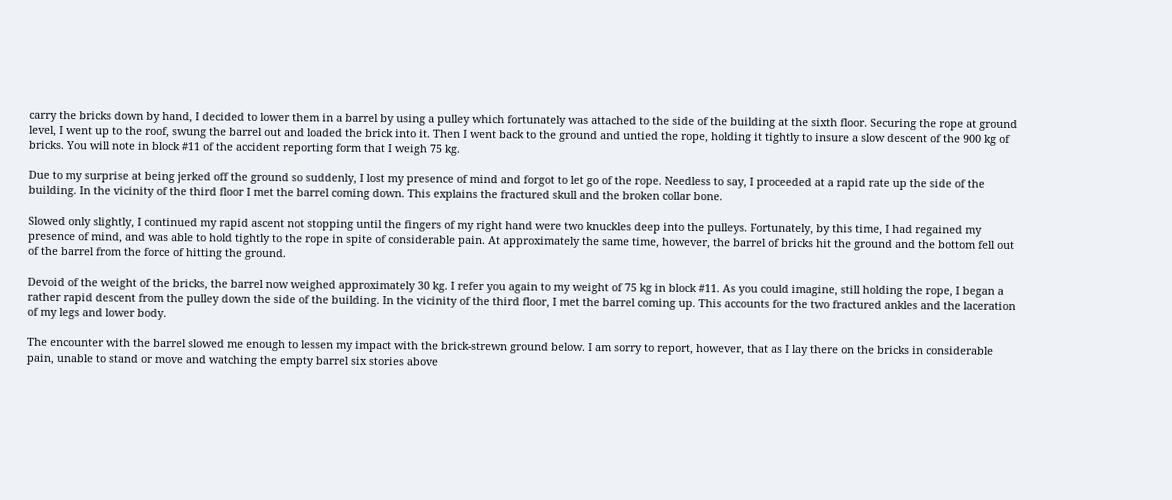carry the bricks down by hand, I decided to lower them in a barrel by using a pulley which fortunately was attached to the side of the building at the sixth floor. Securing the rope at ground level, I went up to the roof, swung the barrel out and loaded the brick into it. Then I went back to the ground and untied the rope, holding it tightly to insure a slow descent of the 900 kg of bricks. You will note in block #11 of the accident reporting form that I weigh 75 kg.

Due to my surprise at being jerked off the ground so suddenly, I lost my presence of mind and forgot to let go of the rope. Needless to say, I proceeded at a rapid rate up the side of the building. In the vicinity of the third floor I met the barrel coming down. This explains the fractured skull and the broken collar bone.

Slowed only slightly, I continued my rapid ascent not stopping until the fingers of my right hand were two knuckles deep into the pulleys. Fortunately, by this time, I had regained my presence of mind, and was able to hold tightly to the rope in spite of considerable pain. At approximately the same time, however, the barrel of bricks hit the ground and the bottom fell out of the barrel from the force of hitting the ground.

Devoid of the weight of the bricks, the barrel now weighed approximately 30 kg. I refer you again to my weight of 75 kg in block #11. As you could imagine, still holding the rope, I began a rather rapid descent from the pulley down the side of the building. In the vicinity of the third floor, I met the barrel coming up. This accounts for the two fractured ankles and the laceration of my legs and lower body.

The encounter with the barrel slowed me enough to lessen my impact with the brick-strewn ground below. I am sorry to report, however, that as I lay there on the bricks in considerable pain, unable to stand or move and watching the empty barrel six stories above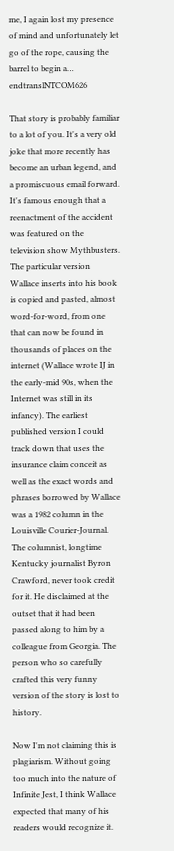me, I again lost my presence of mind and unfortunately let go of the rope, causing the barrel to begin a… endtranslNTCOM626

That story is probably familiar to a lot of you. It's a very old joke that more recently has become an urban legend, and a promiscuous email forward. It's famous enough that a reenactment of the accident was featured on the television show Mythbusters. The particular version Wallace inserts into his book is copied and pasted, almost word-for-word, from one that can now be found in thousands of places on the internet (Wallace wrote IJ in the early-mid 90s, when the Internet was still in its infancy). The earliest published version I could track down that uses the insurance claim conceit as well as the exact words and phrases borrowed by Wallace was a 1982 column in the Louisville Courier-Journal. The columnist, longtime Kentucky journalist Byron Crawford, never took credit for it. He disclaimed at the outset that it had been passed along to him by a colleague from Georgia. The person who so carefully crafted this very funny version of the story is lost to history.

Now I'm not claiming this is plagiarism. Without going too much into the nature of Infinite Jest, I think Wallace expected that many of his readers would recognize it.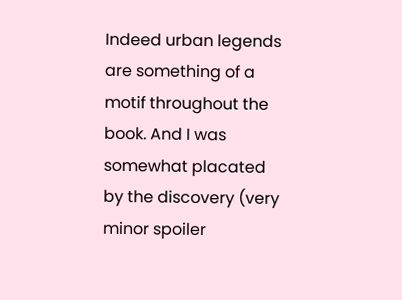Indeed urban legends are something of a motif throughout the book. And I was somewhat placated by the discovery (very minor spoiler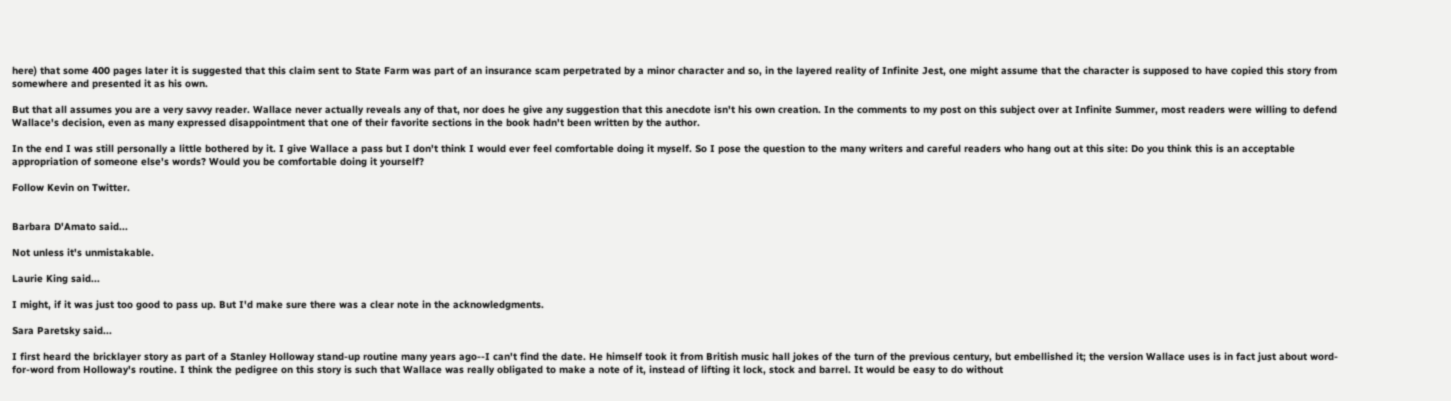here) that some 400 pages later it is suggested that this claim sent to State Farm was part of an insurance scam perpetrated by a minor character and so, in the layered reality of Infinite Jest, one might assume that the character is supposed to have copied this story from somewhere and presented it as his own.

But that all assumes you are a very savvy reader. Wallace never actually reveals any of that, nor does he give any suggestion that this anecdote isn't his own creation. In the comments to my post on this subject over at Infinite Summer, most readers were willing to defend Wallace's decision, even as many expressed disappointment that one of their favorite sections in the book hadn't been written by the author.

In the end I was still personally a little bothered by it. I give Wallace a pass but I don't think I would ever feel comfortable doing it myself. So I pose the question to the many writers and careful readers who hang out at this site: Do you think this is an acceptable appropriation of someone else's words? Would you be comfortable doing it yourself?

Follow Kevin on Twitter.


Barbara D'Amato said...

Not unless it's unmistakable.

Laurie King said...

I might, if it was just too good to pass up. But I'd make sure there was a clear note in the acknowledgments.

Sara Paretsky said...

I first heard the bricklayer story as part of a Stanley Holloway stand-up routine many years ago--I can't find the date. He himself took it from British music hall jokes of the turn of the previous century, but embellished it; the version Wallace uses is in fact just about word-for-word from Holloway's routine. I think the pedigree on this story is such that Wallace was really obligated to make a note of it, instead of lifting it lock, stock and barrel. It would be easy to do without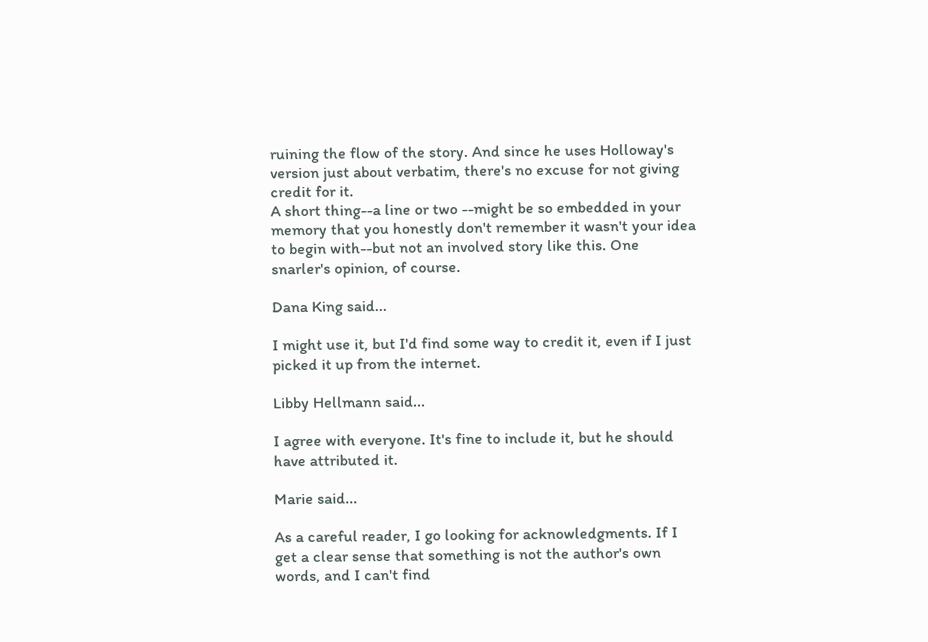ruining the flow of the story. And since he uses Holloway's version just about verbatim, there's no excuse for not giving credit for it.
A short thing--a line or two --might be so embedded in your memory that you honestly don't remember it wasn't your idea to begin with--but not an involved story like this. One snarler's opinion, of course.

Dana King said...

I might use it, but I'd find some way to credit it, even if I just picked it up from the internet.

Libby Hellmann said...

I agree with everyone. It's fine to include it, but he should have attributed it.

Marie said...

As a careful reader, I go looking for acknowledgments. If I get a clear sense that something is not the author's own words, and I can't find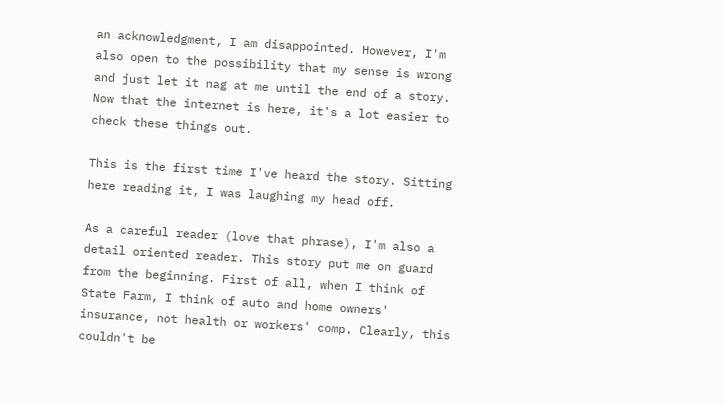an acknowledgment, I am disappointed. However, I'm also open to the possibility that my sense is wrong and just let it nag at me until the end of a story. Now that the internet is here, it's a lot easier to check these things out.

This is the first time I've heard the story. Sitting here reading it, I was laughing my head off.

As a careful reader (love that phrase), I'm also a detail oriented reader. This story put me on guard from the beginning. First of all, when I think of State Farm, I think of auto and home owners' insurance, not health or workers' comp. Clearly, this couldn't be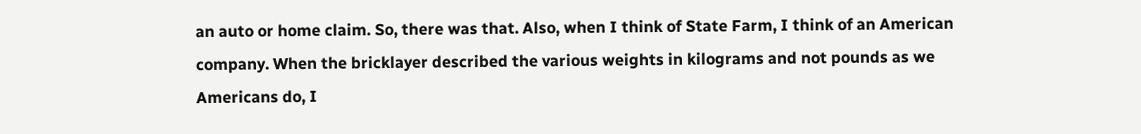an auto or home claim. So, there was that. Also, when I think of State Farm, I think of an American company. When the bricklayer described the various weights in kilograms and not pounds as we Americans do, I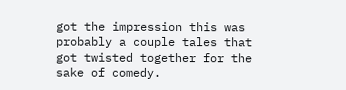got the impression this was probably a couple tales that got twisted together for the sake of comedy.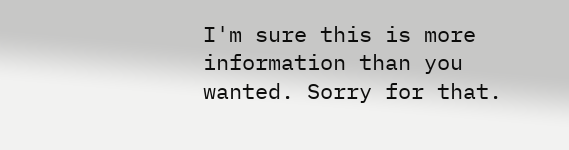I'm sure this is more information than you wanted. Sorry for that.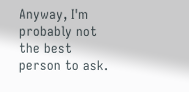Anyway, I'm probably not the best person to ask.